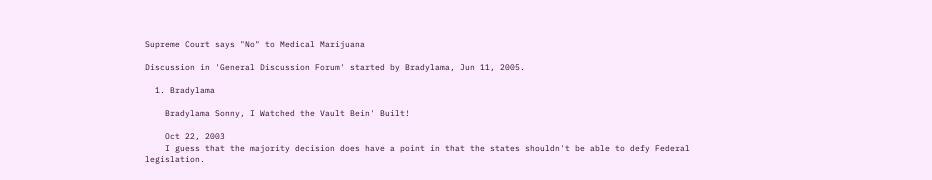Supreme Court says "No" to Medical Marijuana

Discussion in 'General Discussion Forum' started by Bradylama, Jun 11, 2005.

  1. Bradylama

    Bradylama Sonny, I Watched the Vault Bein' Built!

    Oct 22, 2003
    I guess that the majority decision does have a point in that the states shouldn't be able to defy Federal legislation.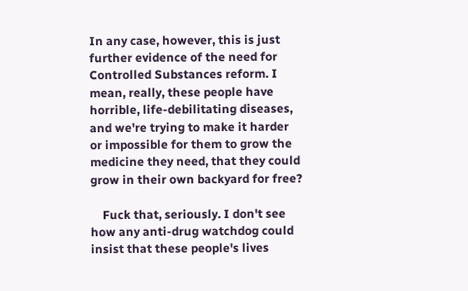In any case, however, this is just further evidence of the need for Controlled Substances reform. I mean, really, these people have horrible, life-debilitating diseases, and we're trying to make it harder or impossible for them to grow the medicine they need, that they could grow in their own backyard for free?

    Fuck that, seriously. I don't see how any anti-drug watchdog could insist that these people's lives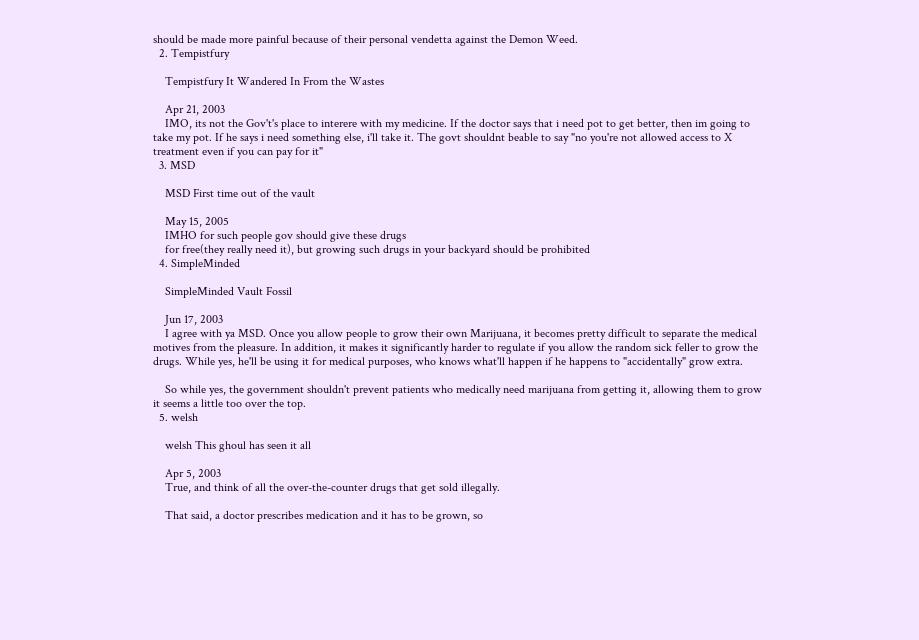should be made more painful because of their personal vendetta against the Demon Weed.
  2. Tempistfury

    Tempistfury It Wandered In From the Wastes

    Apr 21, 2003
    IMO, its not the Gov't's place to interere with my medicine. If the doctor says that i need pot to get better, then im going to take my pot. If he says i need something else, i'll take it. The govt shouldnt beable to say "no you're not allowed access to X treatment even if you can pay for it"
  3. MSD

    MSD First time out of the vault

    May 15, 2005
    IMHO for such people gov should give these drugs
    for free(they really need it), but growing such drugs in your backyard should be prohibited
  4. SimpleMinded

    SimpleMinded Vault Fossil

    Jun 17, 2003
    I agree with ya MSD. Once you allow people to grow their own Marijuana, it becomes pretty difficult to separate the medical motives from the pleasure. In addition, it makes it significantly harder to regulate if you allow the random sick feller to grow the drugs. While yes, he'll be using it for medical purposes, who knows what'll happen if he happens to "accidentally" grow extra.

    So while yes, the government shouldn't prevent patients who medically need marijuana from getting it, allowing them to grow it seems a little too over the top.
  5. welsh

    welsh This ghoul has seen it all

    Apr 5, 2003
    True, and think of all the over-the-counter drugs that get sold illegally.

    That said, a doctor prescribes medication and it has to be grown, so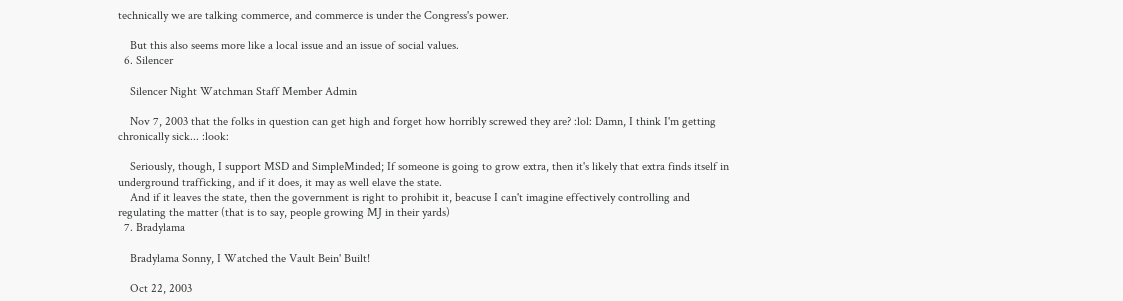technically we are talking commerce, and commerce is under the Congress's power.

    But this also seems more like a local issue and an issue of social values.
  6. Silencer

    Silencer Night Watchman Staff Member Admin

    Nov 7, 2003 that the folks in question can get high and forget how horribly screwed they are? :lol: Damn, I think I'm getting chronically sick... :look:

    Seriously, though, I support MSD and SimpleMinded; If someone is going to grow extra, then it's likely that extra finds itself in underground trafficking, and if it does, it may as well elave the state.
    And if it leaves the state, then the government is right to prohibit it, beacuse I can't imagine effectively controlling and regulating the matter (that is to say, people growing MJ in their yards)
  7. Bradylama

    Bradylama Sonny, I Watched the Vault Bein' Built!

    Oct 22, 2003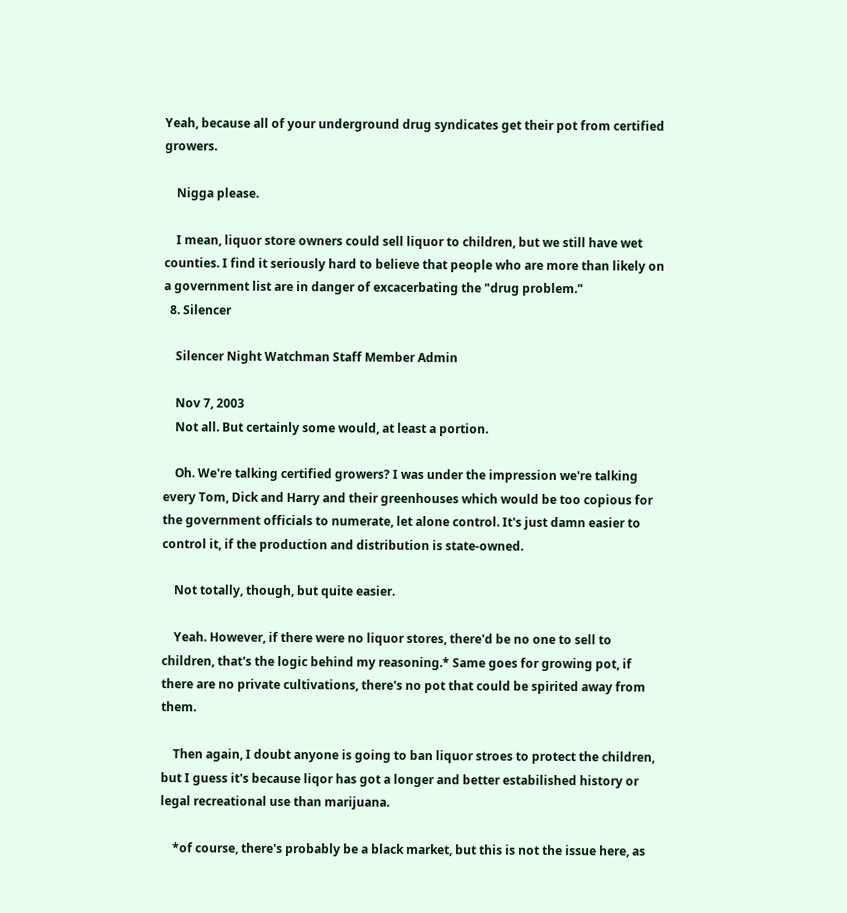Yeah, because all of your underground drug syndicates get their pot from certified growers.

    Nigga please.

    I mean, liquor store owners could sell liquor to children, but we still have wet counties. I find it seriously hard to believe that people who are more than likely on a government list are in danger of excacerbating the "drug problem."
  8. Silencer

    Silencer Night Watchman Staff Member Admin

    Nov 7, 2003
    Not all. But certainly some would, at least a portion.

    Oh. We're talking certified growers? I was under the impression we're talking every Tom, Dick and Harry and their greenhouses which would be too copious for the government officials to numerate, let alone control. It's just damn easier to control it, if the production and distribution is state-owned.

    Not totally, though, but quite easier.

    Yeah. However, if there were no liquor stores, there'd be no one to sell to children, that's the logic behind my reasoning.* Same goes for growing pot, if there are no private cultivations, there's no pot that could be spirited away from them.

    Then again, I doubt anyone is going to ban liquor stroes to protect the children, but I guess it's because liqor has got a longer and better estabilished history or legal recreational use than marijuana.

    *of course, there's probably be a black market, but this is not the issue here, as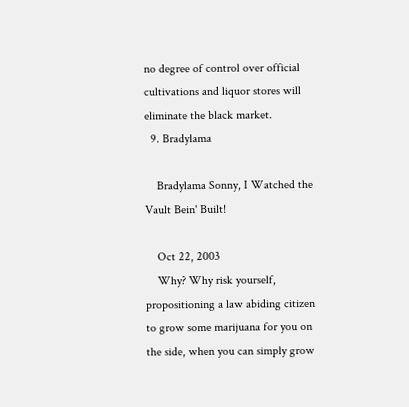no degree of control over official cultivations and liquor stores will eliminate the black market.
  9. Bradylama

    Bradylama Sonny, I Watched the Vault Bein' Built!

    Oct 22, 2003
    Why? Why risk yourself, propositioning a law abiding citizen to grow some marijuana for you on the side, when you can simply grow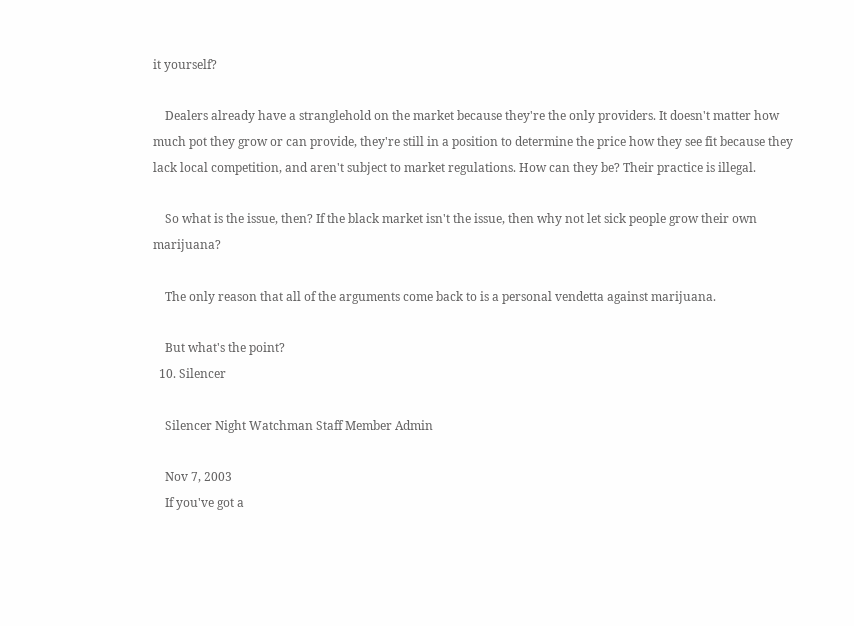it yourself?

    Dealers already have a stranglehold on the market because they're the only providers. It doesn't matter how much pot they grow or can provide, they're still in a position to determine the price how they see fit because they lack local competition, and aren't subject to market regulations. How can they be? Their practice is illegal.

    So what is the issue, then? If the black market isn't the issue, then why not let sick people grow their own marijuana?

    The only reason that all of the arguments come back to is a personal vendetta against marijuana.

    But what's the point?
  10. Silencer

    Silencer Night Watchman Staff Member Admin

    Nov 7, 2003
    If you've got a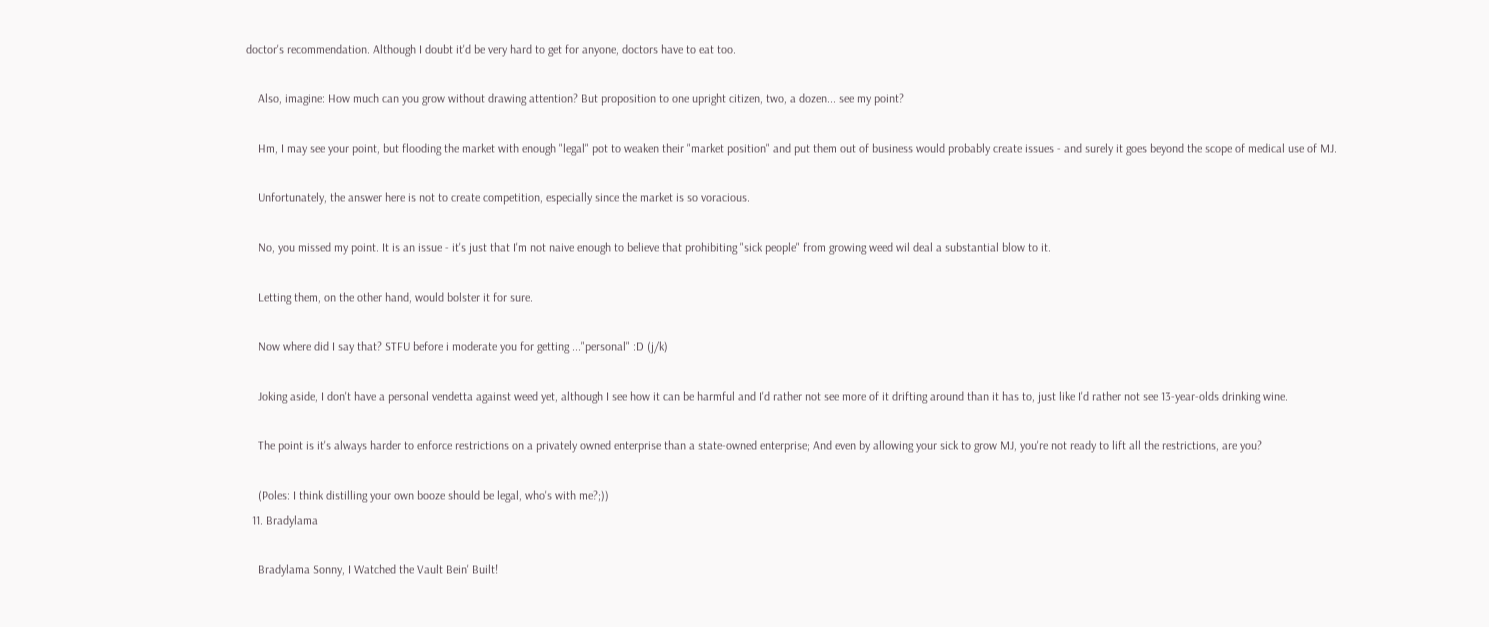doctor's recommendation. Although I doubt it'd be very hard to get for anyone, doctors have to eat too.

    Also, imagine: How much can you grow without drawing attention? But proposition to one upright citizen, two, a dozen... see my point?

    Hm, I may see your point, but flooding the market with enough "legal" pot to weaken their "market position" and put them out of business would probably create issues - and surely it goes beyond the scope of medical use of MJ.

    Unfortunately, the answer here is not to create competition, especially since the market is so voracious.

    No, you missed my point. It is an issue - it's just that I'm not naive enough to believe that prohibiting "sick people" from growing weed wil deal a substantial blow to it.

    Letting them, on the other hand, would bolster it for sure.

    Now where did I say that? STFU before i moderate you for getting ..."personal" :D (j/k)

    Joking aside, I don't have a personal vendetta against weed yet, although I see how it can be harmful and I'd rather not see more of it drifting around than it has to, just like I'd rather not see 13-year-olds drinking wine.

    The point is it's always harder to enforce restrictions on a privately owned enterprise than a state-owned enterprise; And even by allowing your sick to grow MJ, you're not ready to lift all the restrictions, are you?

    (Poles: I think distilling your own booze should be legal, who's with me?;))
  11. Bradylama

    Bradylama Sonny, I Watched the Vault Bein' Built!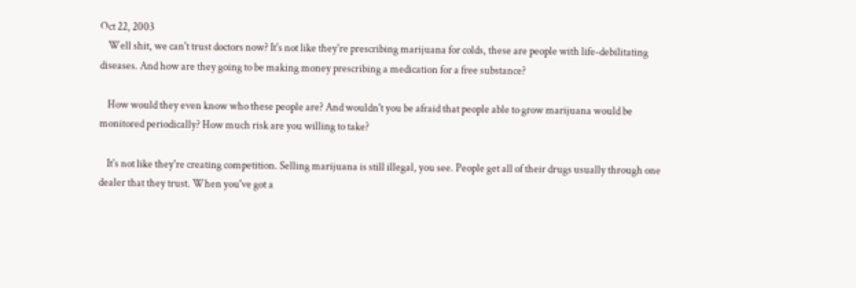Oct 22, 2003
    Well shit, we can't trust doctors now? It's not like they're prescribing marijuana for colds, these are people with life-debilitating diseases. And how are they going to be making money prescribing a medication for a free substance?

    How would they even know who these people are? And wouldn't you be afraid that people able to grow marijuana would be monitored periodically? How much risk are you willing to take?

    It's not like they're creating competition. Selling marijuana is still illegal, you see. People get all of their drugs usually through one dealer that they trust. When you've got a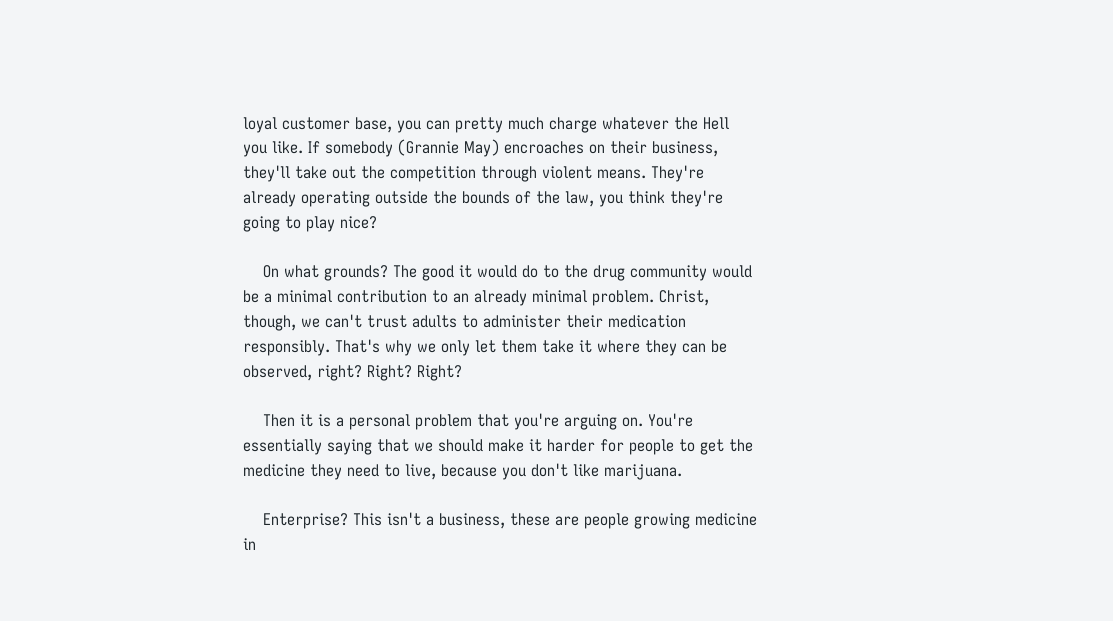loyal customer base, you can pretty much charge whatever the Hell you like. If somebody (Grannie May) encroaches on their business, they'll take out the competition through violent means. They're already operating outside the bounds of the law, you think they're going to play nice?

    On what grounds? The good it would do to the drug community would be a minimal contribution to an already minimal problem. Christ, though, we can't trust adults to administer their medication responsibly. That's why we only let them take it where they can be observed, right? Right? Right?

    Then it is a personal problem that you're arguing on. You're essentially saying that we should make it harder for people to get the medicine they need to live, because you don't like marijuana.

    Enterprise? This isn't a business, these are people growing medicine in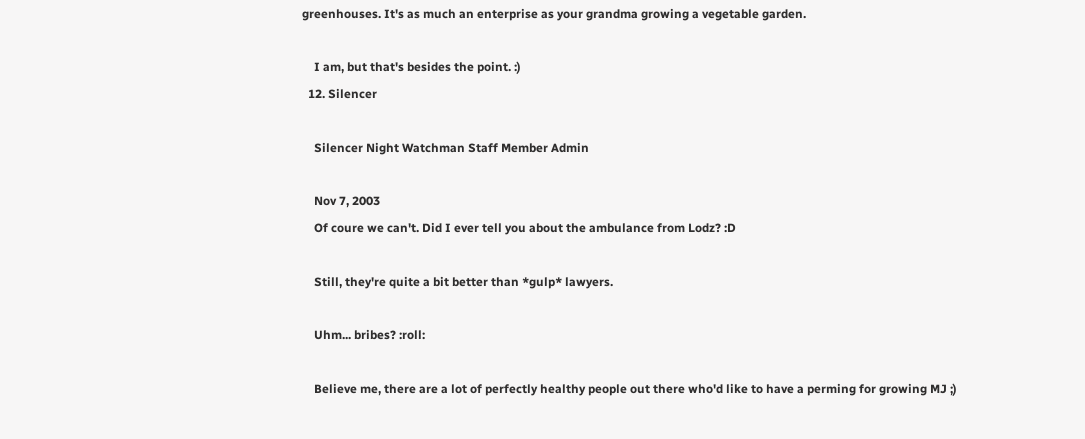greenhouses. It's as much an enterprise as your grandma growing a vegetable garden.

    I am, but that's besides the point. :)
  12. Silencer

    Silencer Night Watchman Staff Member Admin

    Nov 7, 2003
    Of coure we can't. Did I ever tell you about the ambulance from Lodz? :D

    Still, they're quite a bit better than *gulp* lawyers.

    Uhm... bribes? :roll:

    Believe me, there are a lot of perfectly healthy people out there who'd like to have a perming for growing MJ ;)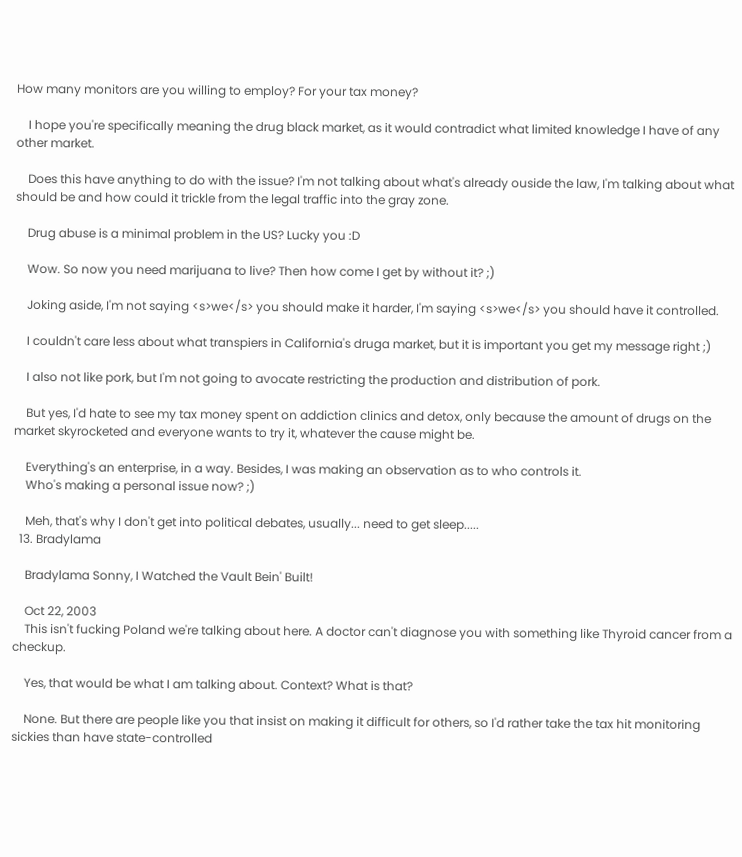How many monitors are you willing to employ? For your tax money?

    I hope you're specifically meaning the drug black market, as it would contradict what limited knowledge I have of any other market.

    Does this have anything to do with the issue? I'm not talking about what's already ouside the law, I'm talking about what should be and how could it trickle from the legal traffic into the gray zone.

    Drug abuse is a minimal problem in the US? Lucky you :D

    Wow. So now you need marijuana to live? Then how come I get by without it? ;)

    Joking aside, I'm not saying <s>we</s> you should make it harder, I'm saying <s>we</s> you should have it controlled.

    I couldn't care less about what transpiers in California's druga market, but it is important you get my message right ;)

    I also not like pork, but I'm not going to avocate restricting the production and distribution of pork.

    But yes, I'd hate to see my tax money spent on addiction clinics and detox, only because the amount of drugs on the market skyrocketed and everyone wants to try it, whatever the cause might be.

    Everything's an enterprise, in a way. Besides, I was making an observation as to who controls it.
    Who's making a personal issue now? ;)

    Meh, that's why I don't get into political debates, usually... need to get sleep.....
  13. Bradylama

    Bradylama Sonny, I Watched the Vault Bein' Built!

    Oct 22, 2003
    This isn't fucking Poland we're talking about here. A doctor can't diagnose you with something like Thyroid cancer from a checkup.

    Yes, that would be what I am talking about. Context? What is that?

    None. But there are people like you that insist on making it difficult for others, so I'd rather take the tax hit monitoring sickies than have state-controlled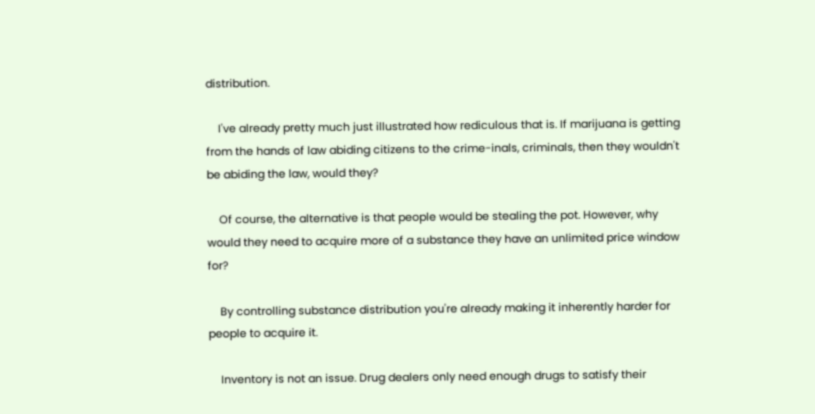distribution.

    I've already pretty much just illustrated how rediculous that is. If marijuana is getting from the hands of law abiding citizens to the crime-inals, criminals, then they wouldn't be abiding the law, would they?

    Of course, the alternative is that people would be stealing the pot. However, why would they need to acquire more of a substance they have an unlimited price window for?

    By controlling substance distribution you're already making it inherently harder for people to acquire it.

    Inventory is not an issue. Drug dealers only need enough drugs to satisfy their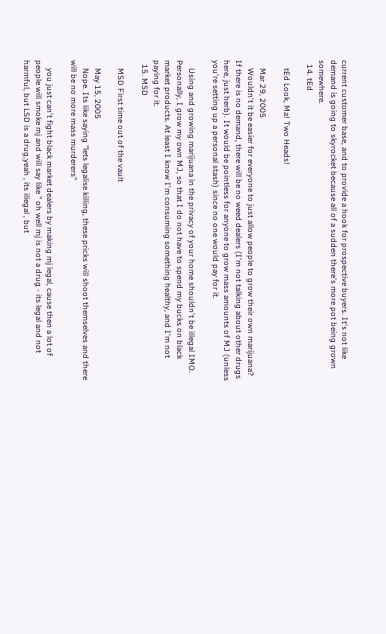current customer base, and to provide a hook for prospective buyers. It's not like demand is going to skyrocket because all of a sudden there's more pot being grown somewhere.
  14. tEd

    tEd Look, Ma! Two Heads!

    Mar 29, 2005
    Wouldn't it be easier for everyone to just allow people to grow their own marijuana? If there is no demand, there will be no weed dealers (I'm not talking about other drugs here, just herb). It would be pointless for anyone to grow mass amounts of MJ (unless you're setting up a personal stash) since no one would pay for it.

    Using and growing marijuana in the privacy of your home shouldn't be illegal IMO. Personally, I grow my own MJ, so that I do not have to spend my bucks on black market products. At least I know I'm consuming something healthy, and I'm not paying for it.
  15. MSD

    MSD First time out of the vault

    May 15, 2005
    Nope. Its like saying "lets legalise killing, these pricks will shoot themselves and there will be no more mass murderers"

    you just can't fight black market dealers by making mj legal, cause then a lot of people will smoke mj and will say like " oh well mj is not a drug - its legal and not harmful, but LSD is a drug,yeah , its illegal , but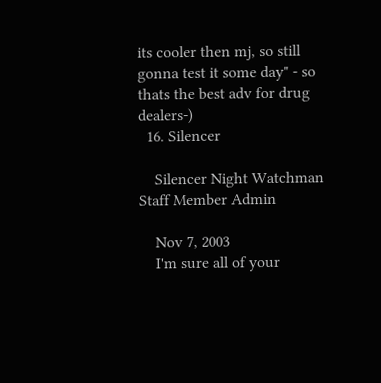its cooler then mj, so still gonna test it some day" - so thats the best adv for drug dealers-)
  16. Silencer

    Silencer Night Watchman Staff Member Admin

    Nov 7, 2003
    I'm sure all of your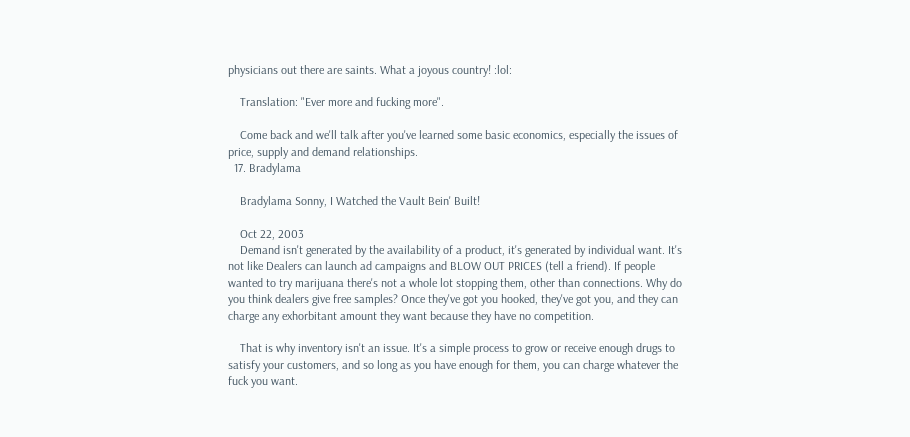physicians out there are saints. What a joyous country! :lol:

    Translation: "Ever more and fucking more".

    Come back and we'll talk after you've learned some basic economics, especially the issues of price, supply and demand relationships.
  17. Bradylama

    Bradylama Sonny, I Watched the Vault Bein' Built!

    Oct 22, 2003
    Demand isn't generated by the availability of a product, it's generated by individual want. It's not like Dealers can launch ad campaigns and BLOW OUT PRICES (tell a friend). If people wanted to try marijuana there's not a whole lot stopping them, other than connections. Why do you think dealers give free samples? Once they've got you hooked, they've got you, and they can charge any exhorbitant amount they want because they have no competition.

    That is why inventory isn't an issue. It's a simple process to grow or receive enough drugs to satisfy your customers, and so long as you have enough for them, you can charge whatever the fuck you want.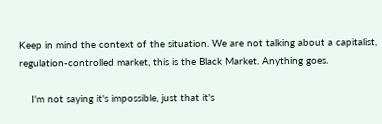Keep in mind the context of the situation. We are not talking about a capitalist, regulation-controlled market, this is the Black Market. Anything goes.

    I'm not saying it's impossible, just that it's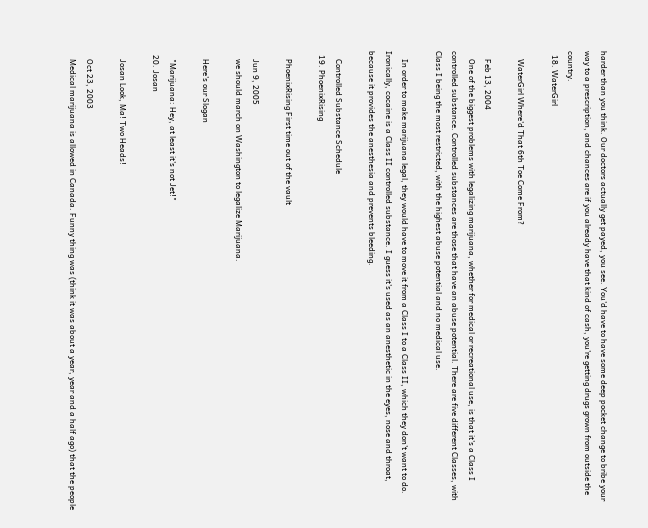harder than you think. Our doctors actually get payed, you see. You'd have to have some deep pocket change to bribe your way to a prescription, and chances are if you already have that kind of cash, you're getting drugs grown from outside the country.
  18. WaterGirl

    WaterGirl Where'd That 6th Toe Come From?

    Feb 13, 2004
    One of the biggest problems with legalizing marijuana, whether for medical or recreational use, is that it's a Class I controlled substance. Controlled substances are those that have an abuse potential. There are five different Classes, with Class I being the most restricted, with the highest abuse potential and no medical use.

    In order to make marijuana legal, they would have to move it from a Class I to a Class II, which they don't want to do. Ironically, cocaine is a Class II controlled substance. I guess it's used as an anesthetic in the eyes, nose and throat, because it provides the anesthesia and prevents bleeding.

    Controlled Substance Schedule
  19. PhoenixRising

    PhoenixRising First time out of the vault

    Jun 9, 2005
    we should march on Washington to legalize Marijuana.

    Here's our Slogan

    "Marijuana: Hey, at least it's not Jet!"
  20. Josan

    Josan Look, Ma! Two Heads!

    Oct 23, 2003
    Medical marijuana is allowed in Canada. Funny thing was (think it was about a year, year and a half ago) that the people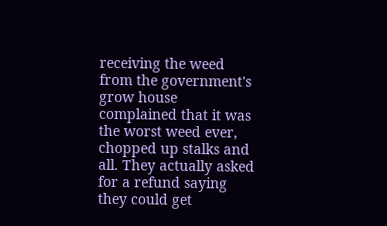receiving the weed from the government's grow house complained that it was the worst weed ever, chopped up stalks and all. They actually asked for a refund saying they could get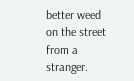better weed on the street from a stranger.